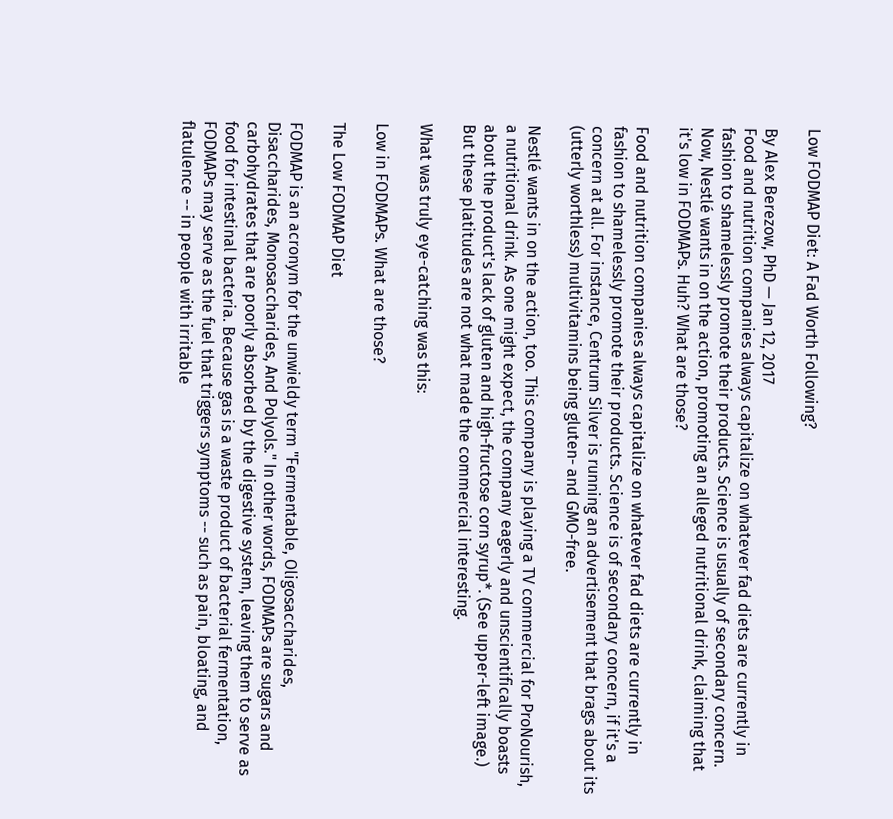Low FODMAP Diet: A Fad Worth Following?

By Alex Berezow, PhD — Jan 12, 2017
Food and nutrition companies always capitalize on whatever fad diets are currently in fashion to shamelessly promote their products. Science is usually of secondary concern. Now, Nestlé wants in on the action, promoting an alleged nutritional drink, claiming that it's low in FODMAPs. Huh? What are those?

Food and nutrition companies always capitalize on whatever fad diets are currently in fashion to shamelessly promote their products. Science is of secondary concern, if it's a concern at all. For instance, Centrum Silver is running an advertisement that brags about its (utterly worthless) multivitamins being gluten- and GMO-free.

Nestlé wants in on the action, too. This company is playing a TV commercial for ProNourish, a nutritional drink. As one might expect, the company eagerly and unscientifically boasts about the product's lack of gluten and high-fructose corn syrup*. (See upper-left image.) But these platitudes are not what made the commercial interesting.

What was truly eye-catching was this:

Low in FODMAPs. What are those?

The Low FODMAP Diet

FODMAP is an acronym for the unwieldy term "Fermentable, Oligosaccharides, Disaccharides, Monosaccharides, And Polyols." In other words, FODMAPs are sugars and carbohydrates that are poorly absorbed by the digestive system, leaving them to serve as food for intestinal bacteria. Because gas is a waste product of bacterial fermentation, FODMAPs may serve as the fuel that triggers symptoms -- such as pain, bloating, and flatulence -- in people with irritable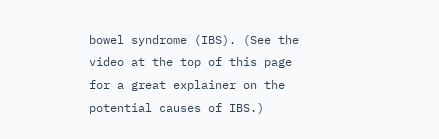bowel syndrome (IBS). (See the video at the top of this page for a great explainer on the potential causes of IBS.)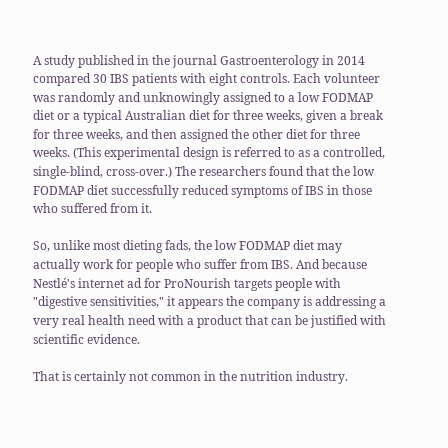A study published in the journal Gastroenterology in 2014 compared 30 IBS patients with eight controls. Each volunteer was randomly and unknowingly assigned to a low FODMAP diet or a typical Australian diet for three weeks, given a break for three weeks, and then assigned the other diet for three weeks. (This experimental design is referred to as a controlled, single-blind, cross-over.) The researchers found that the low FODMAP diet successfully reduced symptoms of IBS in those who suffered from it.

So, unlike most dieting fads, the low FODMAP diet may actually work for people who suffer from IBS. And because Nestlé's internet ad for ProNourish targets people with "digestive sensitivities," it appears the company is addressing a very real health need with a product that can be justified with scientific evidence.

That is certainly not common in the nutrition industry.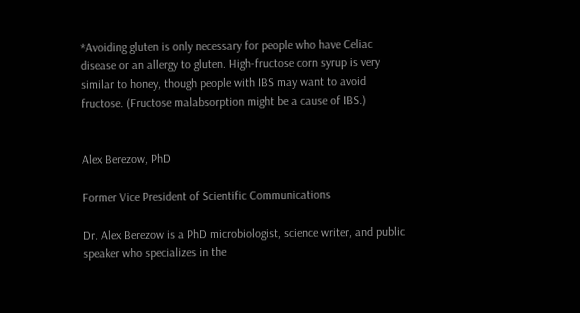*Avoiding gluten is only necessary for people who have Celiac disease or an allergy to gluten. High-fructose corn syrup is very similar to honey, though people with IBS may want to avoid fructose. (Fructose malabsorption might be a cause of IBS.)


Alex Berezow, PhD

Former Vice President of Scientific Communications

Dr. Alex Berezow is a PhD microbiologist, science writer, and public speaker who specializes in the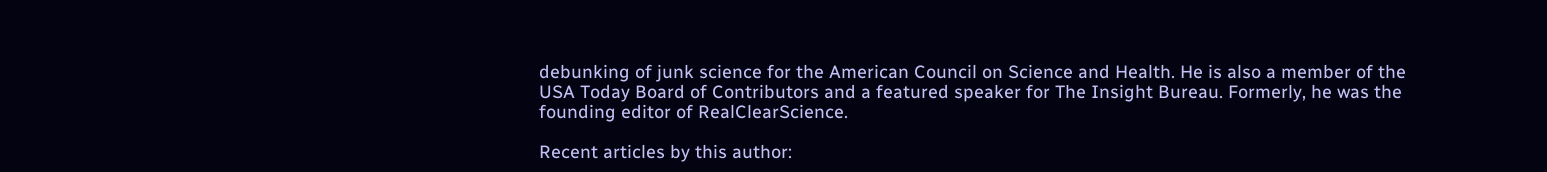debunking of junk science for the American Council on Science and Health. He is also a member of the USA Today Board of Contributors and a featured speaker for The Insight Bureau. Formerly, he was the founding editor of RealClearScience.

Recent articles by this author: